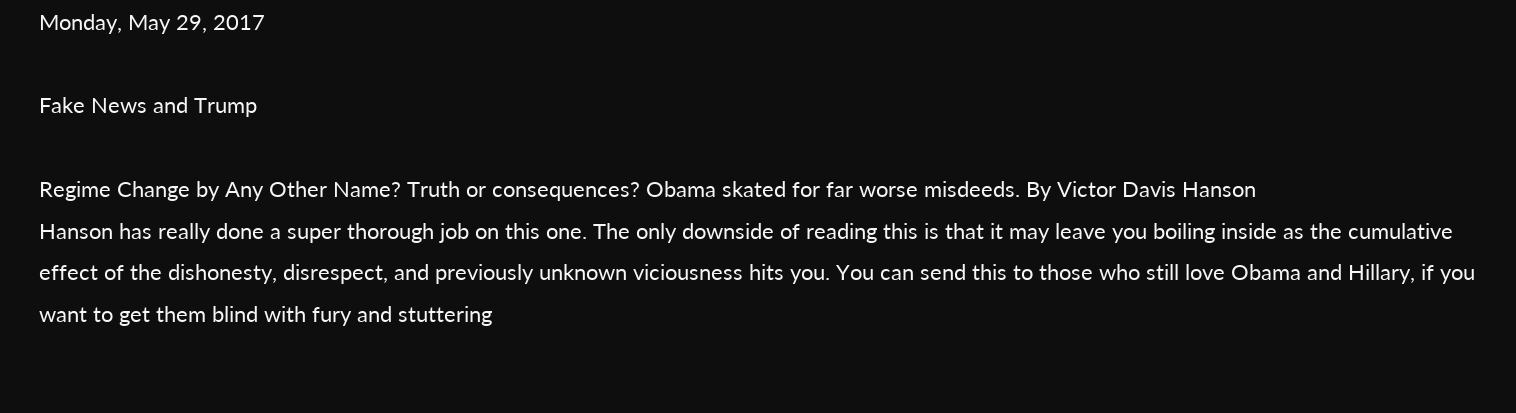Monday, May 29, 2017

Fake News and Trump

Regime Change by Any Other Name? Truth or consequences? Obama skated for far worse misdeeds. By Victor Davis Hanson
Hanson has really done a super thorough job on this one. The only downside of reading this is that it may leave you boiling inside as the cumulative effect of the dishonesty, disrespect, and previously unknown viciousness hits you. You can send this to those who still love Obama and Hillary, if you want to get them blind with fury and stuttering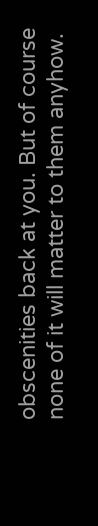obscenities back at you. But of course none of it will matter to them anyhow.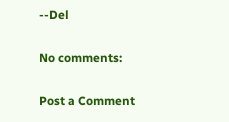--Del

No comments:

Post a Comment